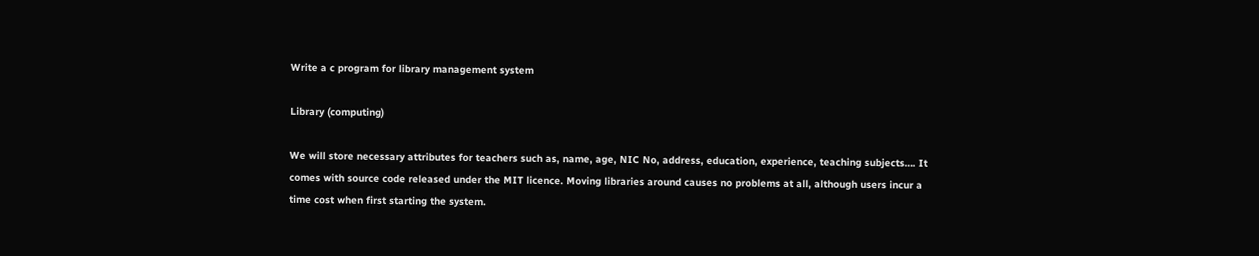Write a c program for library management system

Library (computing)

We will store necessary attributes for teachers such as, name, age, NIC No, address, education, experience, teaching subjects…. It comes with source code released under the MIT licence. Moving libraries around causes no problems at all, although users incur a time cost when first starting the system.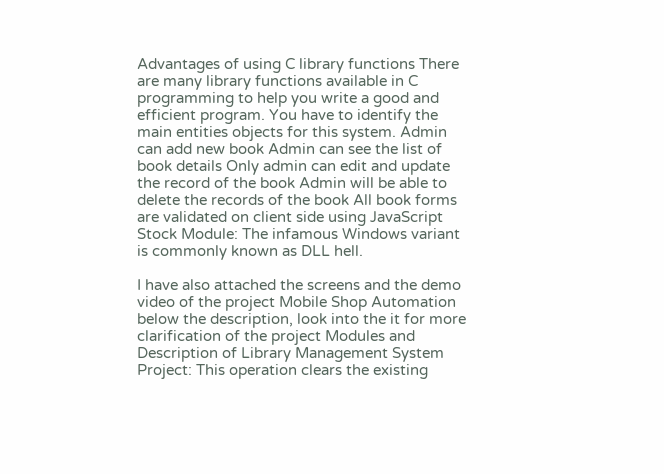Advantages of using C library functions There are many library functions available in C programming to help you write a good and efficient program. You have to identify the main entities objects for this system. Admin can add new book Admin can see the list of book details Only admin can edit and update the record of the book Admin will be able to delete the records of the book All book forms are validated on client side using JavaScript Stock Module: The infamous Windows variant is commonly known as DLL hell.

I have also attached the screens and the demo video of the project Mobile Shop Automation below the description, look into the it for more clarification of the project Modules and Description of Library Management System Project: This operation clears the existing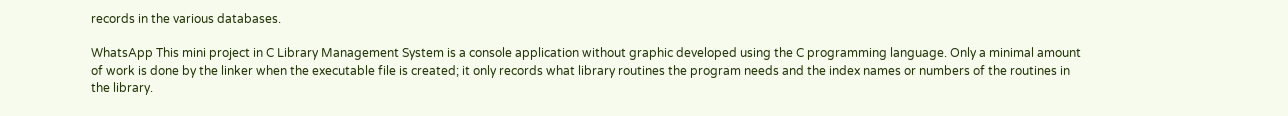records in the various databases.

WhatsApp This mini project in C Library Management System is a console application without graphic developed using the C programming language. Only a minimal amount of work is done by the linker when the executable file is created; it only records what library routines the program needs and the index names or numbers of the routines in the library.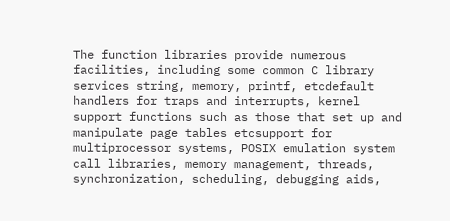The function libraries provide numerous facilities, including some common C library services string, memory, printf, etcdefault handlers for traps and interrupts, kernel support functions such as those that set up and manipulate page tables etcsupport for multiprocessor systems, POSIX emulation system call libraries, memory management, threads, synchronization, scheduling, debugging aids,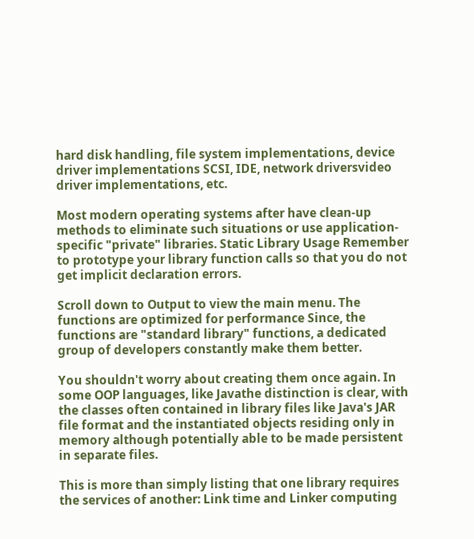hard disk handling, file system implementations, device driver implementations SCSI, IDE, network driversvideo driver implementations, etc.

Most modern operating systems after have clean-up methods to eliminate such situations or use application-specific "private" libraries. Static Library Usage Remember to prototype your library function calls so that you do not get implicit declaration errors.

Scroll down to Output to view the main menu. The functions are optimized for performance Since, the functions are "standard library" functions, a dedicated group of developers constantly make them better.

You shouldn't worry about creating them once again. In some OOP languages, like Javathe distinction is clear, with the classes often contained in library files like Java's JAR file format and the instantiated objects residing only in memory although potentially able to be made persistent in separate files.

This is more than simply listing that one library requires the services of another: Link time and Linker computing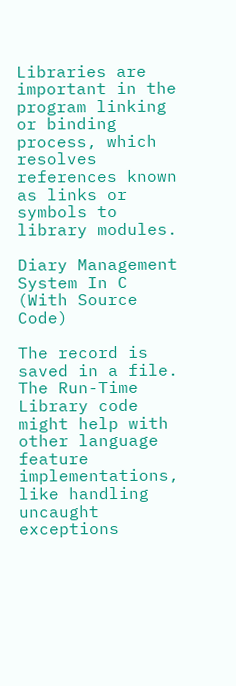Libraries are important in the program linking or binding process, which resolves references known as links or symbols to library modules.

Diary Management System In C (With Source Code)

The record is saved in a file. The Run-Time Library code might help with other language feature implementations, like handling uncaught exceptions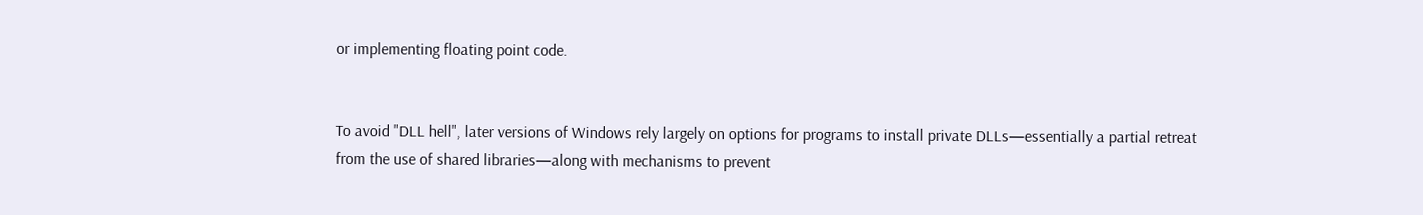or implementing floating point code.


To avoid "DLL hell", later versions of Windows rely largely on options for programs to install private DLLs—essentially a partial retreat from the use of shared libraries—along with mechanisms to prevent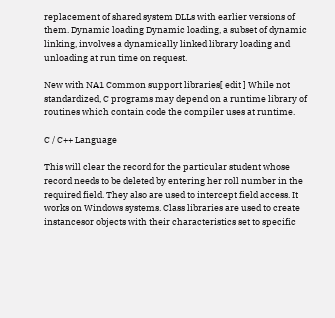replacement of shared system DLLs with earlier versions of them. Dynamic loading Dynamic loading, a subset of dynamic linking, involves a dynamically linked library loading and unloading at run time on request.

New with NA1 Common support libraries[ edit ] While not standardized, C programs may depend on a runtime library of routines which contain code the compiler uses at runtime.

C / C++ Language

This will clear the record for the particular student whose record needs to be deleted by entering her roll number in the required field. They also are used to intercept field access. It works on Windows systems. Class libraries are used to create instancesor objects with their characteristics set to specific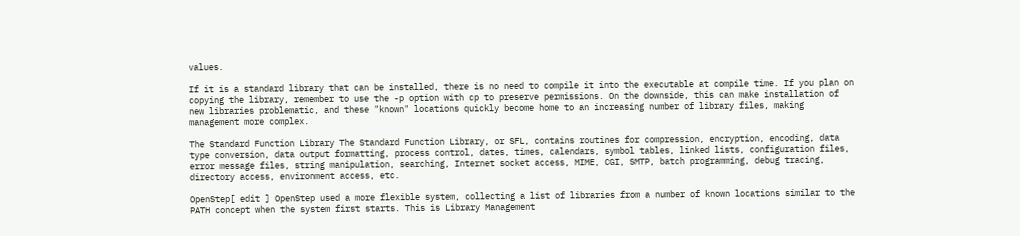values.

If it is a standard library that can be installed, there is no need to compile it into the executable at compile time. If you plan on copying the library, remember to use the -p option with cp to preserve permissions. On the downside, this can make installation of new libraries problematic, and these "known" locations quickly become home to an increasing number of library files, making management more complex.

The Standard Function Library The Standard Function Library, or SFL, contains routines for compression, encryption, encoding, data type conversion, data output formatting, process control, dates, times, calendars, symbol tables, linked lists, configuration files, error message files, string manipulation, searching, Internet socket access, MIME, CGI, SMTP, batch programming, debug tracing, directory access, environment access, etc.

OpenStep[ edit ] OpenStep used a more flexible system, collecting a list of libraries from a number of known locations similar to the PATH concept when the system first starts. This is Library Management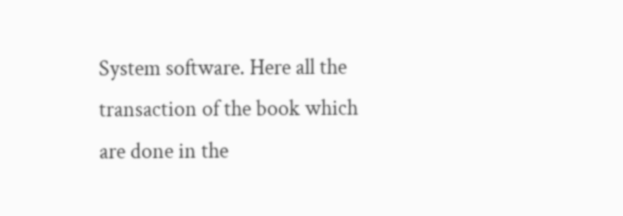System software. Here all the transaction of the book which are done in the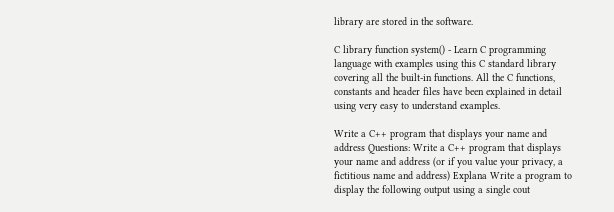library are stored in the software.

C library function system() - Learn C programming language with examples using this C standard library covering all the built-in functions. All the C functions, constants and header files have been explained in detail using very easy to understand examples.

Write a C++ program that displays your name and address Questions: Write a C++ program that displays your name and address (or if you value your privacy, a fictitious name and address) Explana Write a program to display the following output using a single cout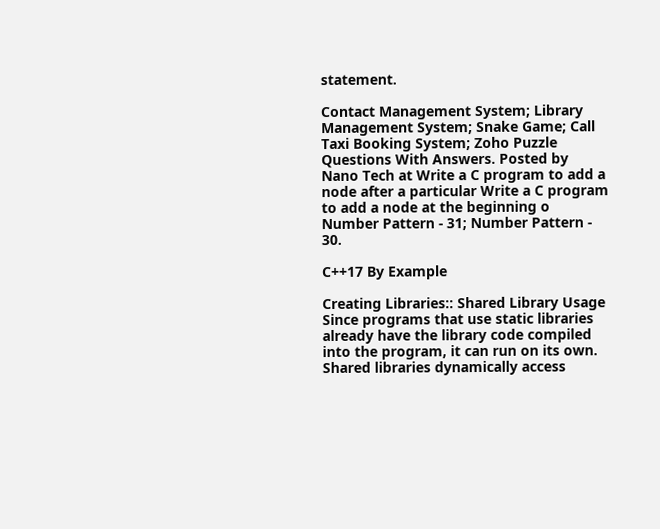statement.

Contact Management System; Library Management System; Snake Game; Call Taxi Booking System; Zoho Puzzle Questions With Answers. Posted by Nano Tech at Write a C program to add a node after a particular Write a C program to add a node at the beginning o Number Pattern - 31; Number Pattern - 30.

C++17 By Example

Creating Libraries:: Shared Library Usage Since programs that use static libraries already have the library code compiled into the program, it can run on its own. Shared libraries dynamically access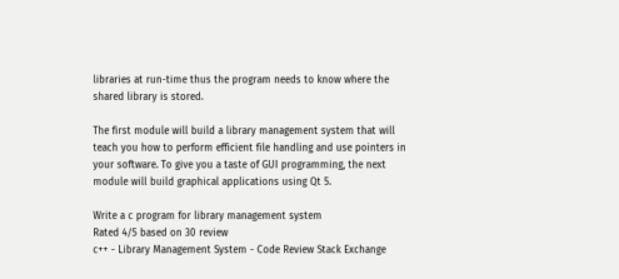libraries at run-time thus the program needs to know where the shared library is stored.

The first module will build a library management system that will teach you how to perform efficient file handling and use pointers in your software. To give you a taste of GUI programming, the next module will build graphical applications using Qt 5.

Write a c program for library management system
Rated 4/5 based on 30 review
c++ - Library Management System - Code Review Stack Exchange